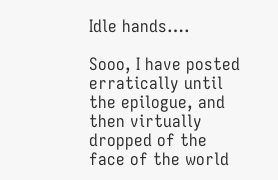Idle hands….

Sooo, I have posted erratically until the epilogue, and then virtually dropped of the face of the world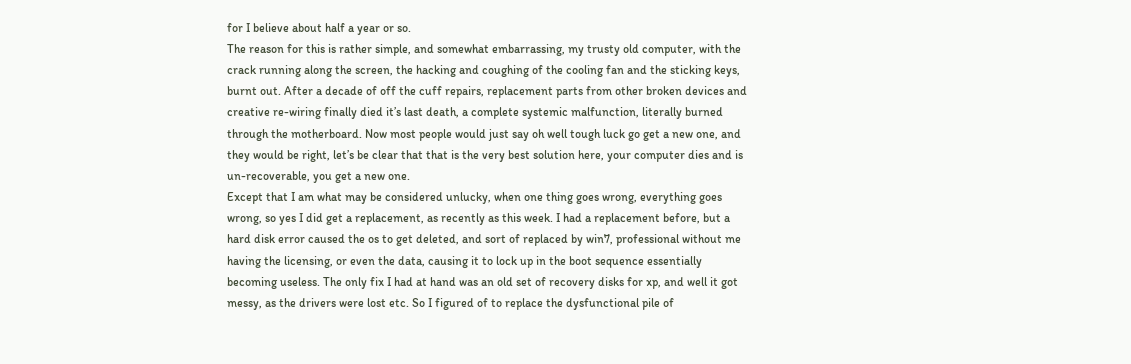for I believe about half a year or so.
The reason for this is rather simple, and somewhat embarrassing, my trusty old computer, with the crack running along the screen, the hacking and coughing of the cooling fan and the sticking keys, burnt out. After a decade of off the cuff repairs, replacement parts from other broken devices and creative re-wiring finally died it’s last death, a complete systemic malfunction, literally burned through the motherboard. Now most people would just say oh well tough luck go get a new one, and they would be right, let’s be clear that that is the very best solution here, your computer dies and is un-recoverable, you get a new one.
Except that I am what may be considered unlucky, when one thing goes wrong, everything goes wrong, so yes I did get a replacement, as recently as this week. I had a replacement before, but a hard disk error caused the os to get deleted, and sort of replaced by win7, professional without me having the licensing, or even the data, causing it to lock up in the boot sequence essentially becoming useless. The only fix I had at hand was an old set of recovery disks for xp, and well it got messy, as the drivers were lost etc. So I figured of to replace the dysfunctional pile of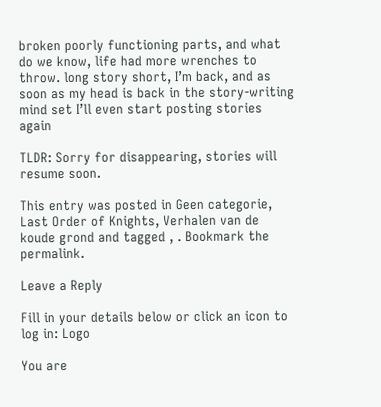broken poorly functioning parts, and what do we know, life had more wrenches to throw. long story short, I’m back, and as soon as my head is back in the story-writing mind set I’ll even start posting stories again

TLDR: Sorry for disappearing, stories will resume soon.

This entry was posted in Geen categorie, Last Order of Knights, Verhalen van de koude grond and tagged , . Bookmark the permalink.

Leave a Reply

Fill in your details below or click an icon to log in: Logo

You are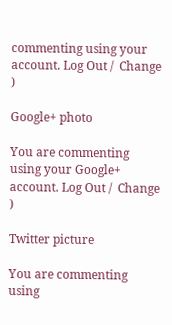commenting using your account. Log Out /  Change )

Google+ photo

You are commenting using your Google+ account. Log Out /  Change )

Twitter picture

You are commenting using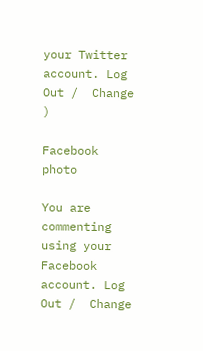your Twitter account. Log Out /  Change )

Facebook photo

You are commenting using your Facebook account. Log Out /  Change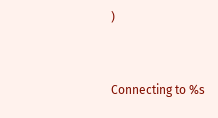)


Connecting to %s